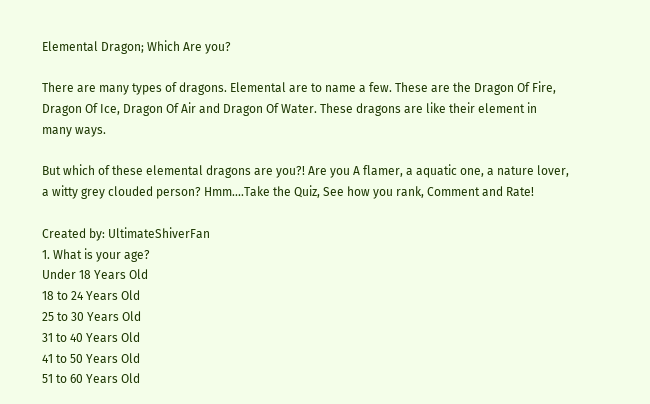Elemental Dragon; Which Are you?

There are many types of dragons. Elemental are to name a few. These are the Dragon Of Fire, Dragon Of Ice, Dragon Of Air and Dragon Of Water. These dragons are like their element in many ways.

But which of these elemental dragons are you?! Are you A flamer, a aquatic one, a nature lover, a witty grey clouded person? Hmm....Take the Quiz, See how you rank, Comment and Rate!

Created by: UltimateShiverFan
1. What is your age?
Under 18 Years Old
18 to 24 Years Old
25 to 30 Years Old
31 to 40 Years Old
41 to 50 Years Old
51 to 60 Years Old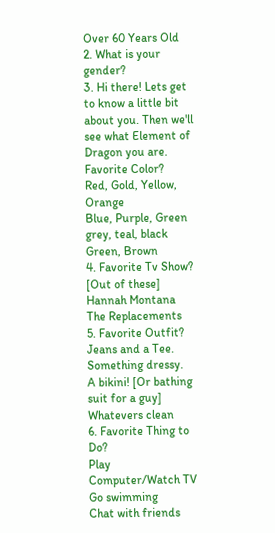Over 60 Years Old
2. What is your gender?
3. Hi there! Lets get to know a little bit about you. Then we'll see what Element of Dragon you are. Favorite Color?
Red, Gold, Yellow, Orange
Blue, Purple, Green
grey, teal, black
Green, Brown
4. Favorite Tv Show? [Out of these]
Hannah Montana
The Replacements
5. Favorite Outfit?
Jeans and a Tee.
Something dressy.
A bikini! [Or bathing suit for a guy]
Whatevers clean
6. Favorite Thing to Do?
Play Computer/Watch TV
Go swimming
Chat with friends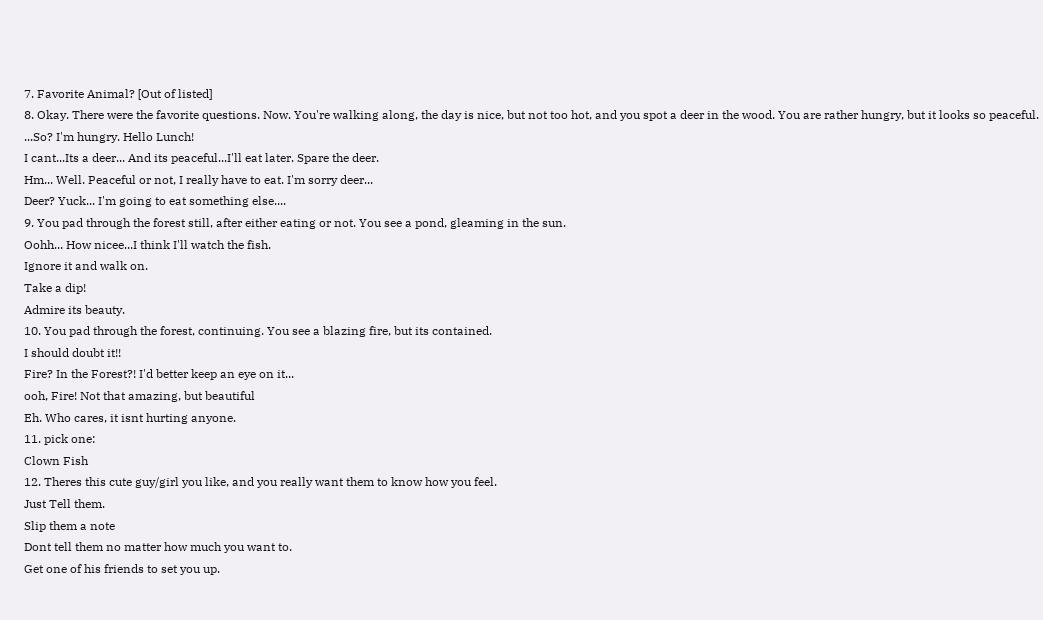7. Favorite Animal? [Out of listed]
8. Okay. There were the favorite questions. Now. You're walking along, the day is nice, but not too hot, and you spot a deer in the wood. You are rather hungry, but it looks so peaceful.
...So? I'm hungry. Hello Lunch!
I cant...Its a deer... And its peaceful...I'll eat later. Spare the deer.
Hm... Well. Peaceful or not, I really have to eat. I'm sorry deer...
Deer? Yuck... I'm going to eat something else....
9. You pad through the forest still, after either eating or not. You see a pond, gleaming in the sun.
Oohh... How nicee...I think I'll watch the fish.
Ignore it and walk on.
Take a dip!
Admire its beauty.
10. You pad through the forest, continuing. You see a blazing fire, but its contained.
I should doubt it!!
Fire? In the Forest?! I'd better keep an eye on it...
ooh, Fire! Not that amazing, but beautiful
Eh. Who cares, it isnt hurting anyone.
11. pick one:
Clown Fish
12. Theres this cute guy/girl you like, and you really want them to know how you feel.
Just Tell them.
Slip them a note
Dont tell them no matter how much you want to.
Get one of his friends to set you up.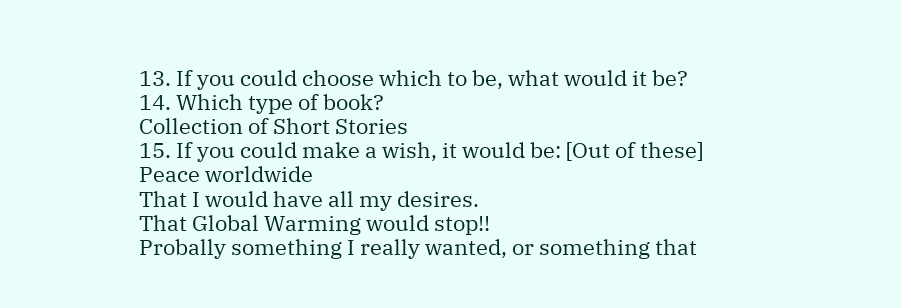13. If you could choose which to be, what would it be?
14. Which type of book?
Collection of Short Stories
15. If you could make a wish, it would be: [Out of these]
Peace worldwide
That I would have all my desires.
That Global Warming would stop!!
Probally something I really wanted, or something that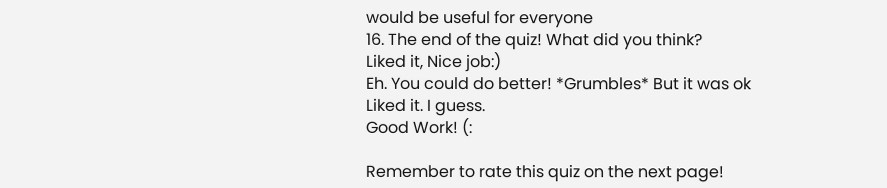would be useful for everyone
16. The end of the quiz! What did you think?
Liked it, Nice job:)
Eh. You could do better! *Grumbles* But it was ok
Liked it. I guess.
Good Work! (:

Remember to rate this quiz on the next page!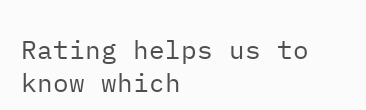Rating helps us to know which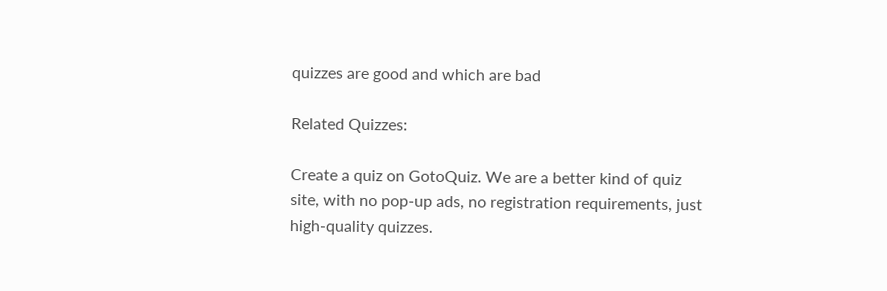quizzes are good and which are bad

Related Quizzes:

Create a quiz on GotoQuiz. We are a better kind of quiz site, with no pop-up ads, no registration requirements, just high-quality quizzes.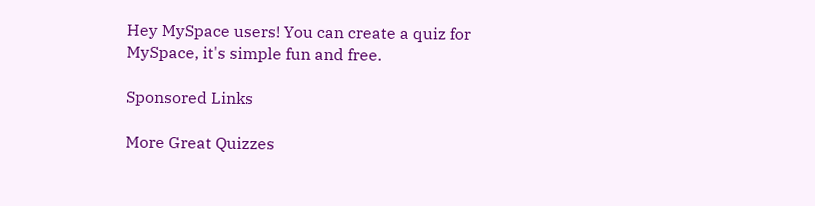Hey MySpace users! You can create a quiz for MySpace, it's simple fun and free.

Sponsored Links

More Great Quizzes